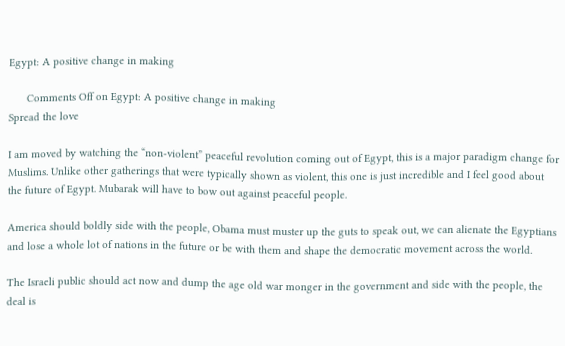Egypt: A positive change in making

      Comments Off on Egypt: A positive change in making
Spread the love

I am moved by watching the “non-violent” peaceful revolution coming out of Egypt, this is a major paradigm change for Muslims. Unlike other gatherings that were typically shown as violent, this one is just incredible and I feel good about the future of Egypt. Mubarak will have to bow out against peaceful people.

America should boldly side with the people, Obama must muster up the guts to speak out, we can alienate the Egyptians and lose a whole lot of nations in the future or be with them and shape the democratic movement across the world.

The Israeli public should act now and dump the age old war monger in the government and side with the people, the deal is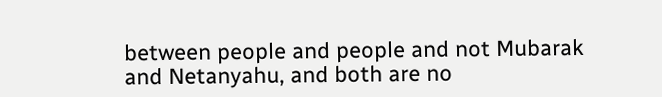between people and people and not Mubarak and Netanyahu, and both are no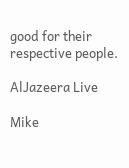good for their respective people.

AlJazeera Live

Mike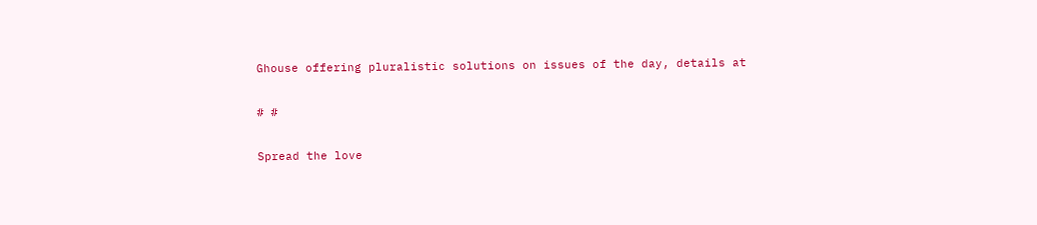Ghouse offering pluralistic solutions on issues of the day, details at

# #

Spread the love